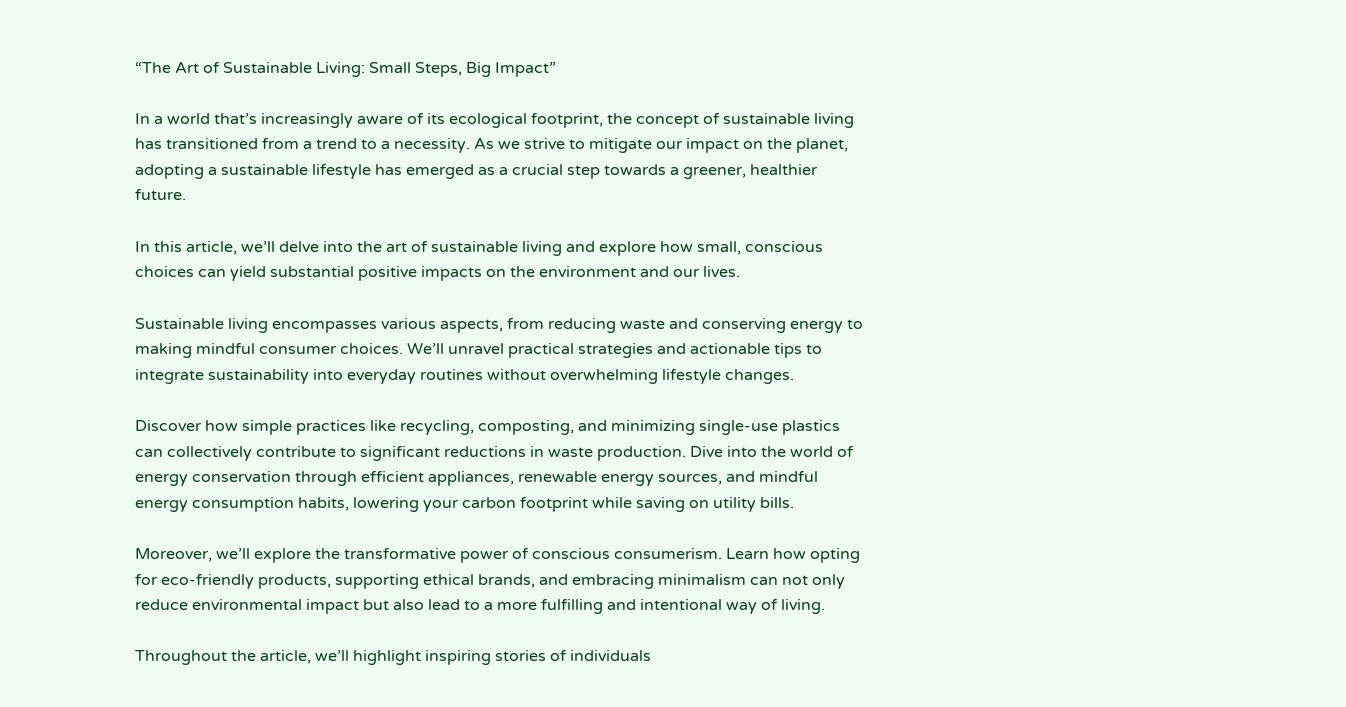“The Art of Sustainable Living: Small Steps, Big Impact”

In a world that’s increasingly aware of its ecological footprint, the concept of sustainable living has transitioned from a trend to a necessity. As we strive to mitigate our impact on the planet, adopting a sustainable lifestyle has emerged as a crucial step towards a greener, healthier future.

In this article, we’ll delve into the art of sustainable living and explore how small, conscious choices can yield substantial positive impacts on the environment and our lives.

Sustainable living encompasses various aspects, from reducing waste and conserving energy to making mindful consumer choices. We’ll unravel practical strategies and actionable tips to integrate sustainability into everyday routines without overwhelming lifestyle changes.

Discover how simple practices like recycling, composting, and minimizing single-use plastics can collectively contribute to significant reductions in waste production. Dive into the world of energy conservation through efficient appliances, renewable energy sources, and mindful energy consumption habits, lowering your carbon footprint while saving on utility bills.

Moreover, we’ll explore the transformative power of conscious consumerism. Learn how opting for eco-friendly products, supporting ethical brands, and embracing minimalism can not only reduce environmental impact but also lead to a more fulfilling and intentional way of living.

Throughout the article, we’ll highlight inspiring stories of individuals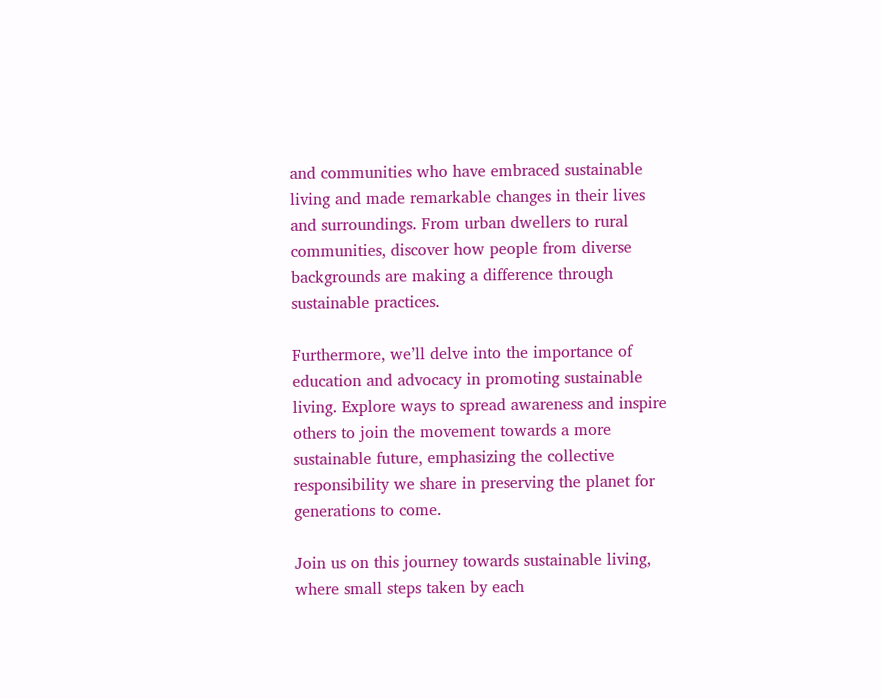and communities who have embraced sustainable living and made remarkable changes in their lives and surroundings. From urban dwellers to rural communities, discover how people from diverse backgrounds are making a difference through sustainable practices.

Furthermore, we’ll delve into the importance of education and advocacy in promoting sustainable living. Explore ways to spread awareness and inspire others to join the movement towards a more sustainable future, emphasizing the collective responsibility we share in preserving the planet for generations to come.

Join us on this journey towards sustainable living, where small steps taken by each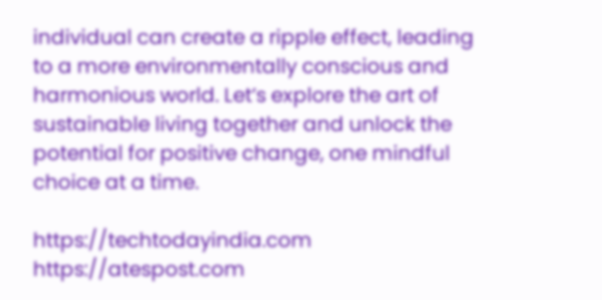individual can create a ripple effect, leading to a more environmentally conscious and harmonious world. Let’s explore the art of sustainable living together and unlock the potential for positive change, one mindful choice at a time.

https://techtodayindia.com https://atespost.com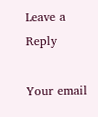Leave a Reply

Your email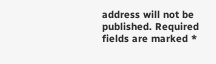address will not be published. Required fields are marked *